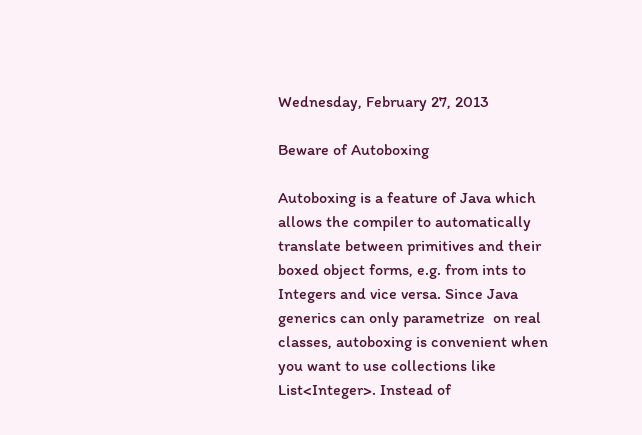Wednesday, February 27, 2013

Beware of Autoboxing

Autoboxing is a feature of Java which allows the compiler to automatically translate between primitives and their boxed object forms, e.g. from ints to Integers and vice versa. Since Java generics can only parametrize  on real classes, autoboxing is convenient when you want to use collections like List<Integer>. Instead of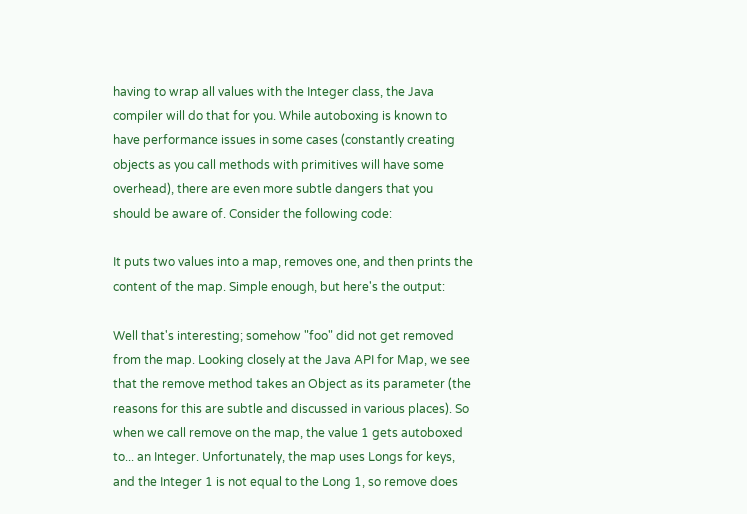having to wrap all values with the Integer class, the Java compiler will do that for you. While autoboxing is known to have performance issues in some cases (constantly creating objects as you call methods with primitives will have some overhead), there are even more subtle dangers that you should be aware of. Consider the following code:

It puts two values into a map, removes one, and then prints the content of the map. Simple enough, but here's the output:

Well that's interesting; somehow "foo" did not get removed from the map. Looking closely at the Java API for Map, we see that the remove method takes an Object as its parameter (the reasons for this are subtle and discussed in various places). So when we call remove on the map, the value 1 gets autoboxed to... an Integer. Unfortunately, the map uses Longs for keys, and the Integer 1 is not equal to the Long 1, so remove does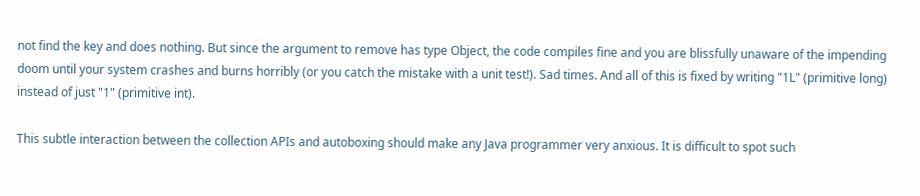not find the key and does nothing. But since the argument to remove has type Object, the code compiles fine and you are blissfully unaware of the impending doom until your system crashes and burns horribly (or you catch the mistake with a unit test!). Sad times. And all of this is fixed by writing "1L" (primitive long) instead of just "1" (primitive int).

This subtle interaction between the collection APIs and autoboxing should make any Java programmer very anxious. It is difficult to spot such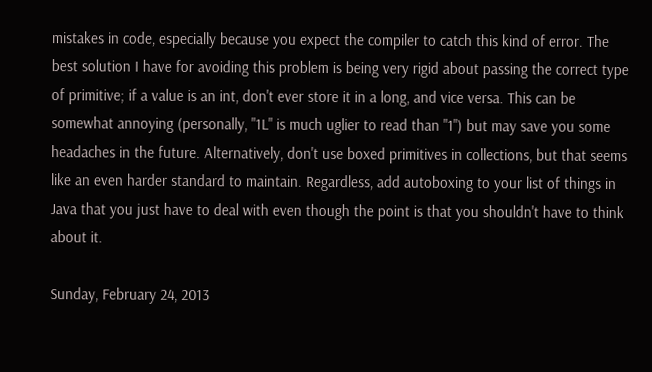mistakes in code, especially because you expect the compiler to catch this kind of error. The best solution I have for avoiding this problem is being very rigid about passing the correct type of primitive; if a value is an int, don't ever store it in a long, and vice versa. This can be somewhat annoying (personally, "1L" is much uglier to read than "1") but may save you some headaches in the future. Alternatively, don't use boxed primitives in collections, but that seems like an even harder standard to maintain. Regardless, add autoboxing to your list of things in Java that you just have to deal with even though the point is that you shouldn't have to think about it.

Sunday, February 24, 2013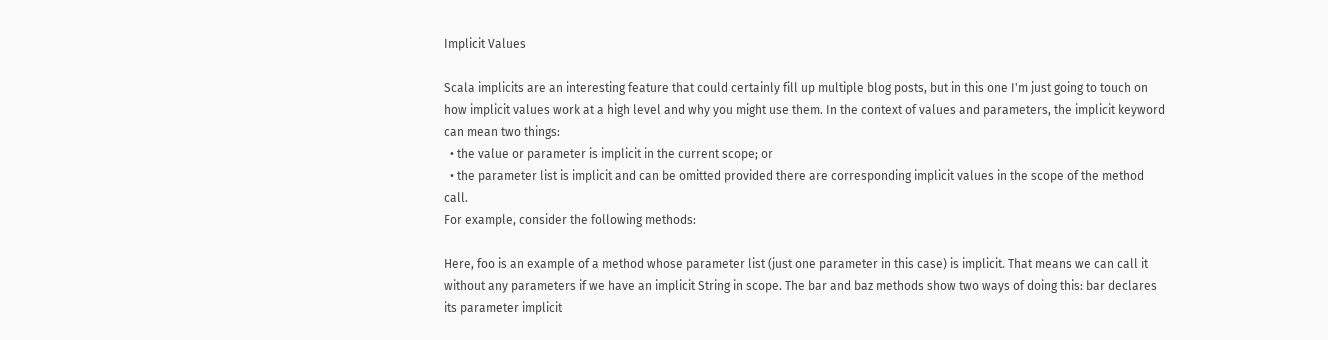Implicit Values

Scala implicits are an interesting feature that could certainly fill up multiple blog posts, but in this one I'm just going to touch on how implicit values work at a high level and why you might use them. In the context of values and parameters, the implicit keyword can mean two things:
  • the value or parameter is implicit in the current scope; or
  • the parameter list is implicit and can be omitted provided there are corresponding implicit values in the scope of the method call.
For example, consider the following methods:

Here, foo is an example of a method whose parameter list (just one parameter in this case) is implicit. That means we can call it without any parameters if we have an implicit String in scope. The bar and baz methods show two ways of doing this: bar declares its parameter implicit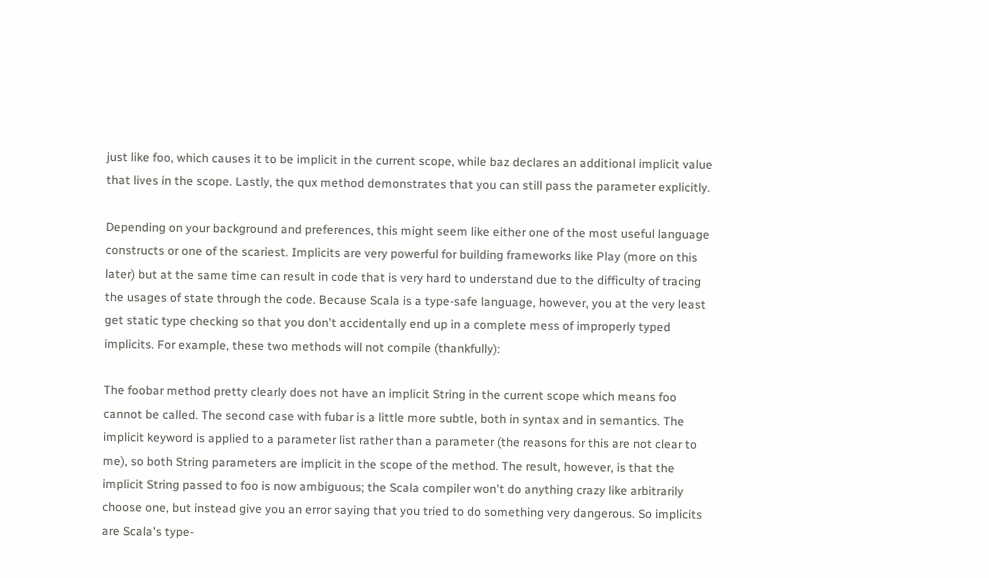just like foo, which causes it to be implicit in the current scope, while baz declares an additional implicit value that lives in the scope. Lastly, the qux method demonstrates that you can still pass the parameter explicitly.

Depending on your background and preferences, this might seem like either one of the most useful language constructs or one of the scariest. Implicits are very powerful for building frameworks like Play (more on this later) but at the same time can result in code that is very hard to understand due to the difficulty of tracing the usages of state through the code. Because Scala is a type-safe language, however, you at the very least get static type checking so that you don't accidentally end up in a complete mess of improperly typed implicits. For example, these two methods will not compile (thankfully):

The foobar method pretty clearly does not have an implicit String in the current scope which means foo cannot be called. The second case with fubar is a little more subtle, both in syntax and in semantics. The implicit keyword is applied to a parameter list rather than a parameter (the reasons for this are not clear to me), so both String parameters are implicit in the scope of the method. The result, however, is that the implicit String passed to foo is now ambiguous; the Scala compiler won't do anything crazy like arbitrarily choose one, but instead give you an error saying that you tried to do something very dangerous. So implicits are Scala's type-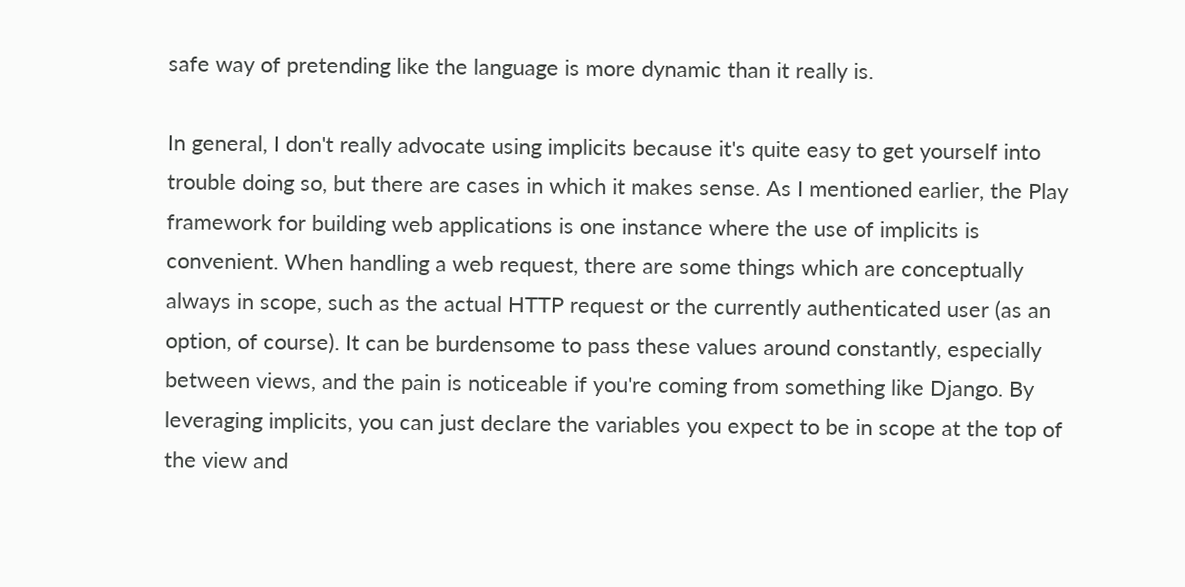safe way of pretending like the language is more dynamic than it really is.

In general, I don't really advocate using implicits because it's quite easy to get yourself into trouble doing so, but there are cases in which it makes sense. As I mentioned earlier, the Play framework for building web applications is one instance where the use of implicits is convenient. When handling a web request, there are some things which are conceptually always in scope, such as the actual HTTP request or the currently authenticated user (as an option, of course). It can be burdensome to pass these values around constantly, especially between views, and the pain is noticeable if you're coming from something like Django. By leveraging implicits, you can just declare the variables you expect to be in scope at the top of the view and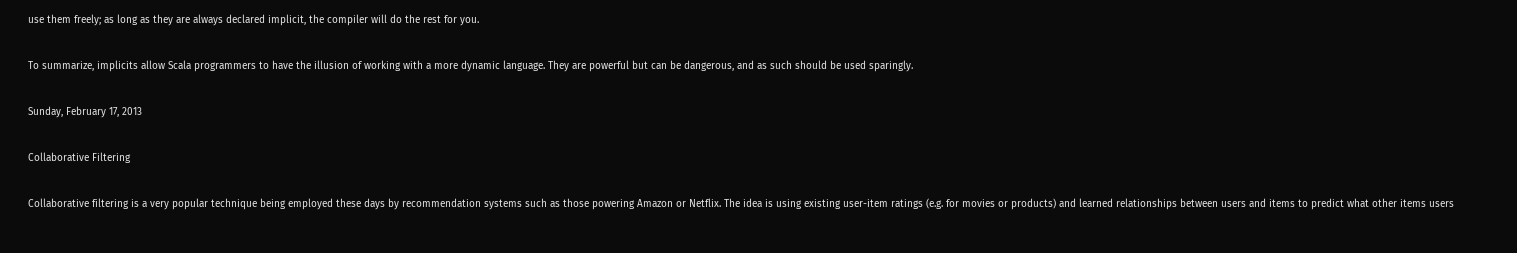use them freely; as long as they are always declared implicit, the compiler will do the rest for you.

To summarize, implicits allow Scala programmers to have the illusion of working with a more dynamic language. They are powerful but can be dangerous, and as such should be used sparingly.

Sunday, February 17, 2013

Collaborative Filtering

Collaborative filtering is a very popular technique being employed these days by recommendation systems such as those powering Amazon or Netflix. The idea is using existing user-item ratings (e.g. for movies or products) and learned relationships between users and items to predict what other items users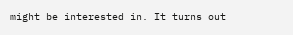might be interested in. It turns out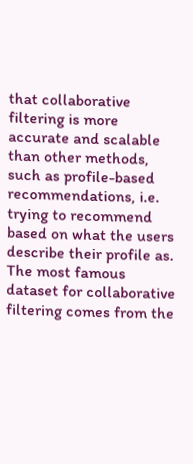that collaborative filtering is more accurate and scalable than other methods, such as profile-based recommendations, i.e. trying to recommend based on what the users describe their profile as. The most famous dataset for collaborative filtering comes from the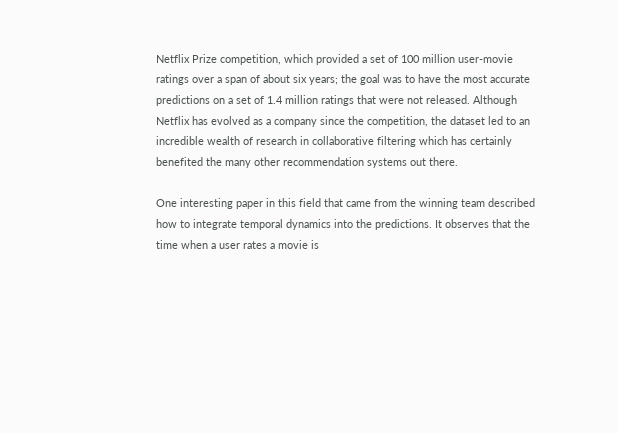Netflix Prize competition, which provided a set of 100 million user-movie ratings over a span of about six years; the goal was to have the most accurate predictions on a set of 1.4 million ratings that were not released. Although Netflix has evolved as a company since the competition, the dataset led to an incredible wealth of research in collaborative filtering which has certainly benefited the many other recommendation systems out there.

One interesting paper in this field that came from the winning team described how to integrate temporal dynamics into the predictions. It observes that the time when a user rates a movie is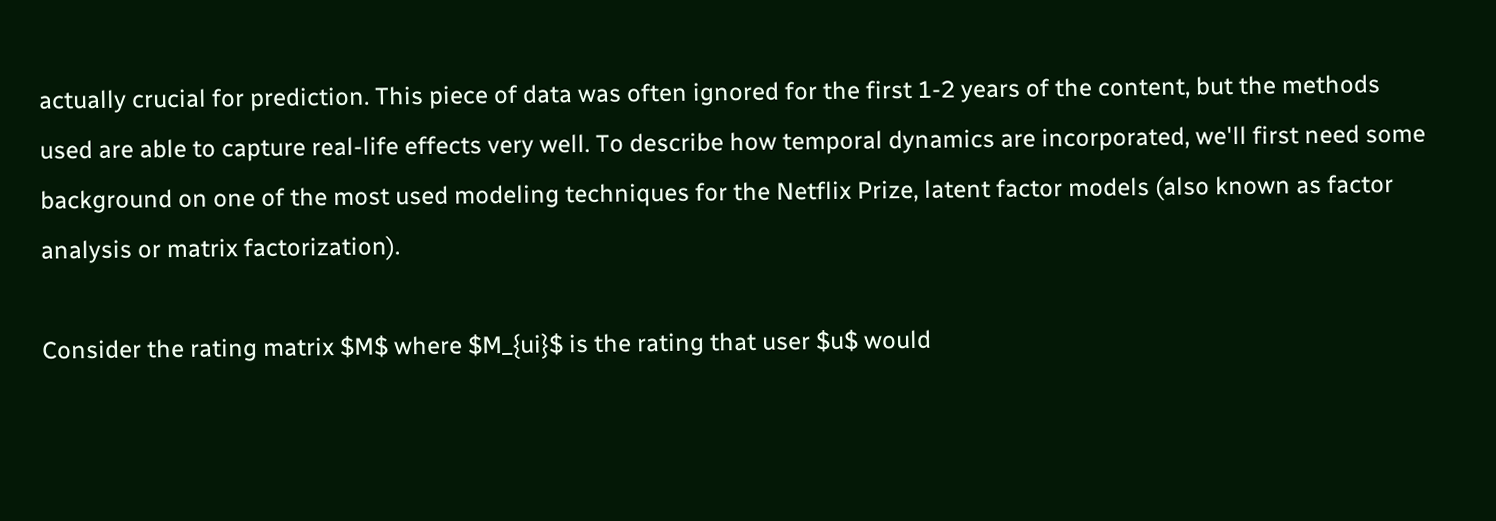actually crucial for prediction. This piece of data was often ignored for the first 1-2 years of the content, but the methods used are able to capture real-life effects very well. To describe how temporal dynamics are incorporated, we'll first need some background on one of the most used modeling techniques for the Netflix Prize, latent factor models (also known as factor analysis or matrix factorization).

Consider the rating matrix $M$ where $M_{ui}$ is the rating that user $u$ would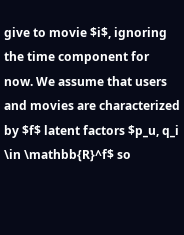give to movie $i$, ignoring the time component for now. We assume that users and movies are characterized by $f$ latent factors $p_u, q_i \in \mathbb{R}^f$ so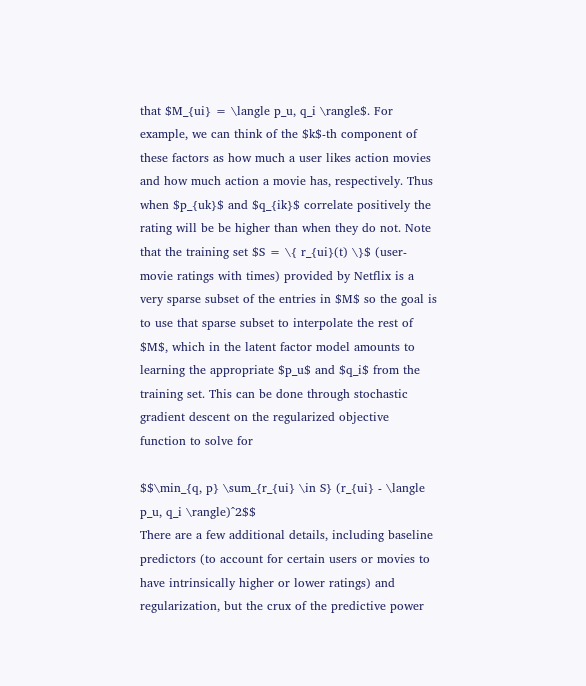that $M_{ui} = \langle p_u, q_i \rangle$. For example, we can think of the $k$-th component of these factors as how much a user likes action movies and how much action a movie has, respectively. Thus when $p_{uk}$ and $q_{ik}$ correlate positively the rating will be be higher than when they do not. Note that the training set $S = \{ r_{ui}(t) \}$ (user-movie ratings with times) provided by Netflix is a very sparse subset of the entries in $M$ so the goal is to use that sparse subset to interpolate the rest of $M$, which in the latent factor model amounts to learning the appropriate $p_u$ and $q_i$ from the training set. This can be done through stochastic gradient descent on the regularized objective function to solve for

$$\min_{q, p} \sum_{r_{ui} \in S} (r_{ui} - \langle p_u, q_i \rangle)^2$$
There are a few additional details, including baseline predictors (to account for certain users or movies to have intrinsically higher or lower ratings) and regularization, but the crux of the predictive power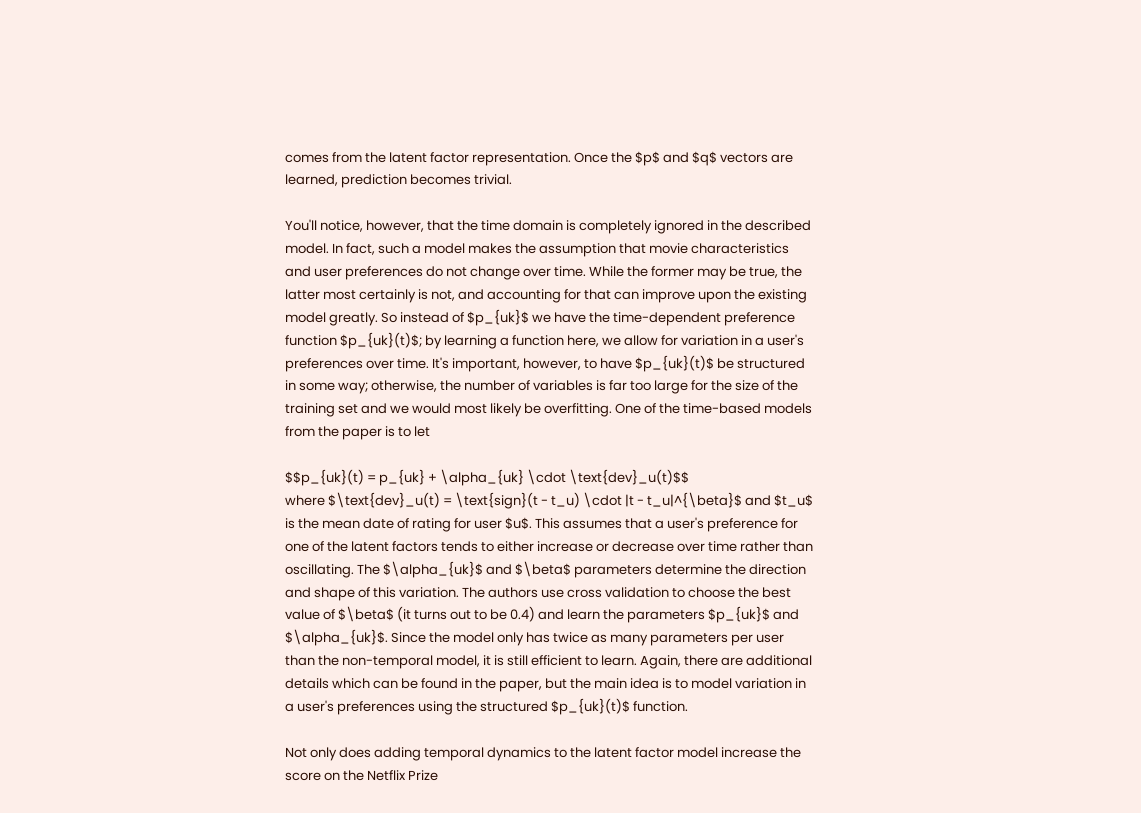comes from the latent factor representation. Once the $p$ and $q$ vectors are learned, prediction becomes trivial.

You'll notice, however, that the time domain is completely ignored in the described model. In fact, such a model makes the assumption that movie characteristics and user preferences do not change over time. While the former may be true, the latter most certainly is not, and accounting for that can improve upon the existing model greatly. So instead of $p_{uk}$ we have the time-dependent preference function $p_{uk}(t)$; by learning a function here, we allow for variation in a user's preferences over time. It's important, however, to have $p_{uk}(t)$ be structured in some way; otherwise, the number of variables is far too large for the size of the training set and we would most likely be overfitting. One of the time-based models from the paper is to let

$$p_{uk}(t) = p_{uk} + \alpha_{uk} \cdot \text{dev}_u(t)$$
where $\text{dev}_u(t) = \text{sign}(t - t_u) \cdot |t - t_u|^{\beta}$ and $t_u$ is the mean date of rating for user $u$. This assumes that a user's preference for one of the latent factors tends to either increase or decrease over time rather than oscillating. The $\alpha_{uk}$ and $\beta$ parameters determine the direction and shape of this variation. The authors use cross validation to choose the best value of $\beta$ (it turns out to be 0.4) and learn the parameters $p_{uk}$ and $\alpha_{uk}$. Since the model only has twice as many parameters per user than the non-temporal model, it is still efficient to learn. Again, there are additional details which can be found in the paper, but the main idea is to model variation in a user's preferences using the structured $p_{uk}(t)$ function.

Not only does adding temporal dynamics to the latent factor model increase the score on the Netflix Prize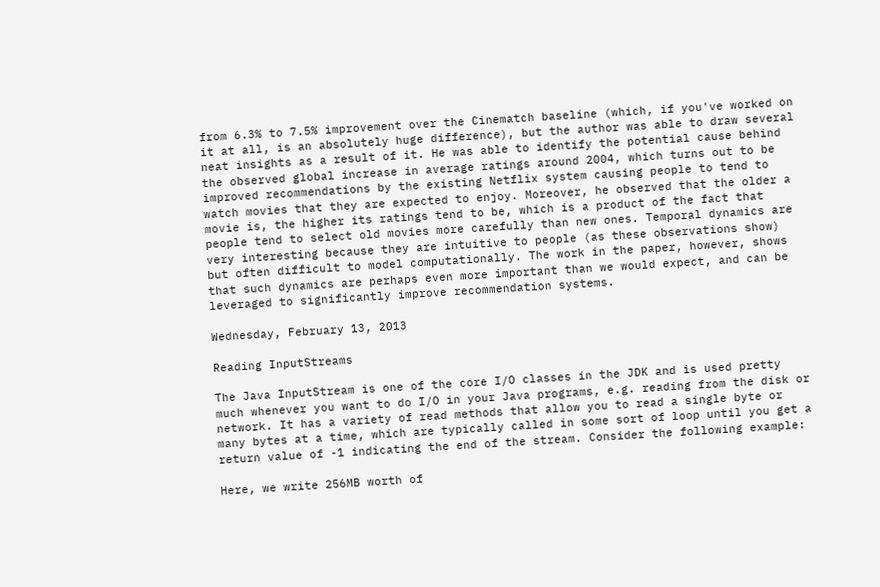from 6.3% to 7.5% improvement over the Cinematch baseline (which, if you've worked on it at all, is an absolutely huge difference), but the author was able to draw several neat insights as a result of it. He was able to identify the potential cause behind the observed global increase in average ratings around 2004, which turns out to be improved recommendations by the existing Netflix system causing people to tend to watch movies that they are expected to enjoy. Moreover, he observed that the older a movie is, the higher its ratings tend to be, which is a product of the fact that people tend to select old movies more carefully than new ones. Temporal dynamics are very interesting because they are intuitive to people (as these observations show) but often difficult to model computationally. The work in the paper, however, shows that such dynamics are perhaps even more important than we would expect, and can be leveraged to significantly improve recommendation systems.

Wednesday, February 13, 2013

Reading InputStreams

The Java InputStream is one of the core I/O classes in the JDK and is used pretty much whenever you want to do I/O in your Java programs, e.g. reading from the disk or network. It has a variety of read methods that allow you to read a single byte or many bytes at a time, which are typically called in some sort of loop until you get a return value of -1 indicating the end of the stream. Consider the following example:

Here, we write 256MB worth of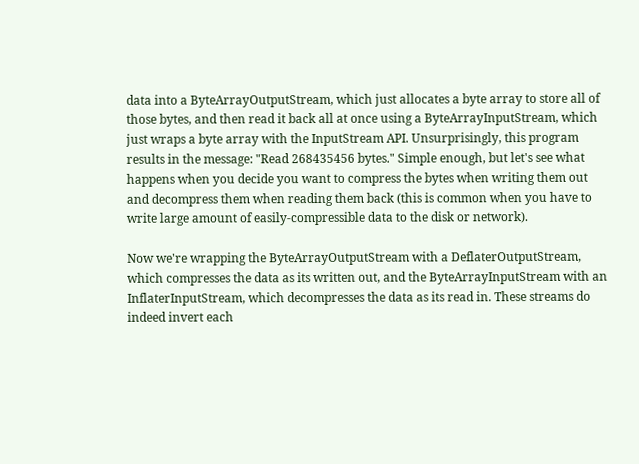data into a ByteArrayOutputStream, which just allocates a byte array to store all of those bytes, and then read it back all at once using a ByteArrayInputStream, which just wraps a byte array with the InputStream API. Unsurprisingly, this program results in the message: "Read 268435456 bytes." Simple enough, but let's see what happens when you decide you want to compress the bytes when writing them out and decompress them when reading them back (this is common when you have to write large amount of easily-compressible data to the disk or network).

Now we're wrapping the ByteArrayOutputStream with a DeflaterOutputStream, which compresses the data as its written out, and the ByteArrayInputStream with an InflaterInputStream, which decompresses the data as its read in. These streams do indeed invert each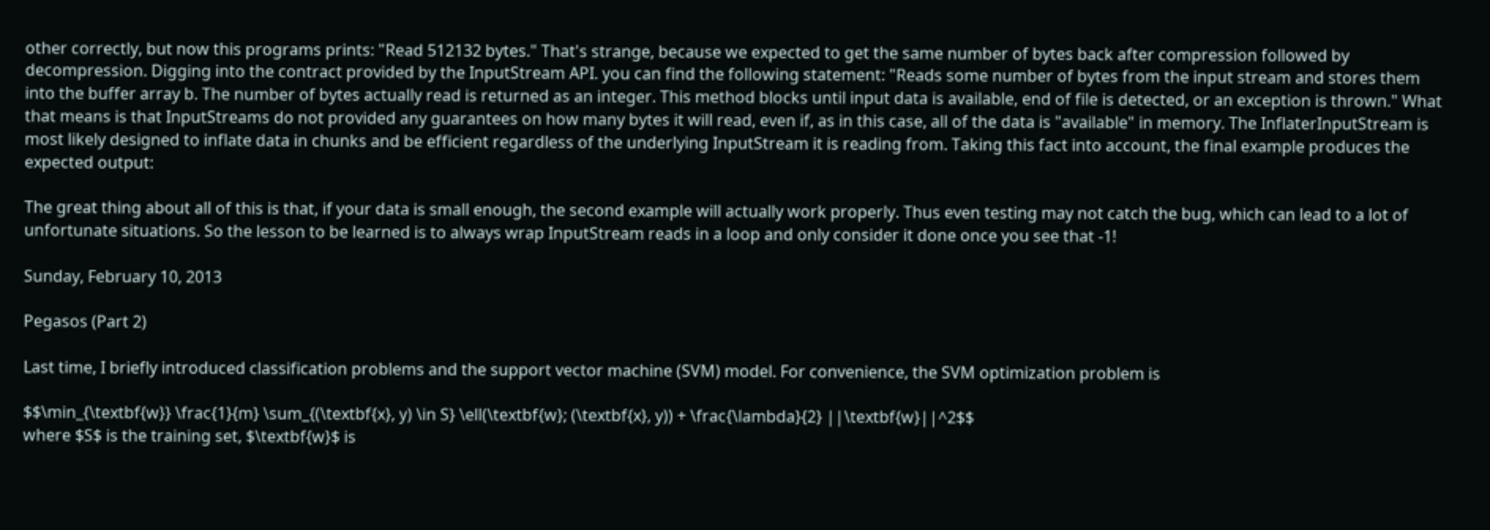other correctly, but now this programs prints: "Read 512132 bytes." That's strange, because we expected to get the same number of bytes back after compression followed by decompression. Digging into the contract provided by the InputStream API. you can find the following statement: "Reads some number of bytes from the input stream and stores them into the buffer array b. The number of bytes actually read is returned as an integer. This method blocks until input data is available, end of file is detected, or an exception is thrown." What that means is that InputStreams do not provided any guarantees on how many bytes it will read, even if, as in this case, all of the data is "available" in memory. The InflaterInputStream is most likely designed to inflate data in chunks and be efficient regardless of the underlying InputStream it is reading from. Taking this fact into account, the final example produces the expected output:

The great thing about all of this is that, if your data is small enough, the second example will actually work properly. Thus even testing may not catch the bug, which can lead to a lot of unfortunate situations. So the lesson to be learned is to always wrap InputStream reads in a loop and only consider it done once you see that -1!

Sunday, February 10, 2013

Pegasos (Part 2)

Last time, I briefly introduced classification problems and the support vector machine (SVM) model. For convenience, the SVM optimization problem is

$$\min_{\textbf{w}} \frac{1}{m} \sum_{(\textbf{x}, y) \in S} \ell(\textbf{w}; (\textbf{x}, y)) + \frac{\lambda}{2} ||\textbf{w}||^2$$
where $S$ is the training set, $\textbf{w}$ is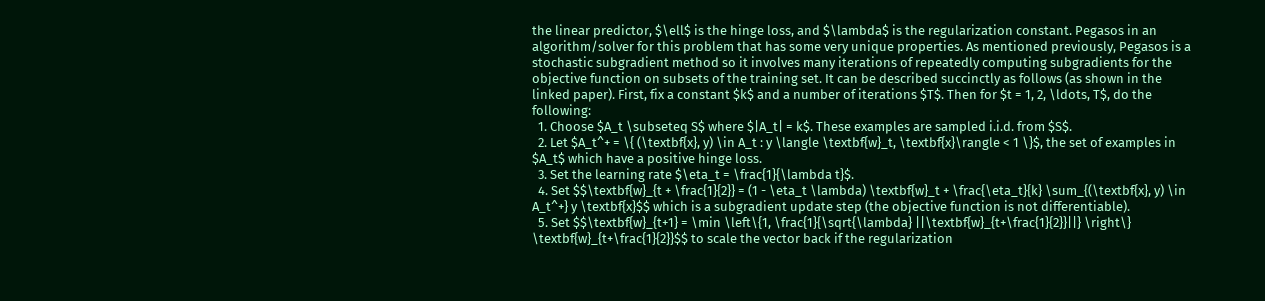the linear predictor, $\ell$ is the hinge loss, and $\lambda$ is the regularization constant. Pegasos in an algorithm/solver for this problem that has some very unique properties. As mentioned previously, Pegasos is a stochastic subgradient method so it involves many iterations of repeatedly computing subgradients for the objective function on subsets of the training set. It can be described succinctly as follows (as shown in the linked paper). First, fix a constant $k$ and a number of iterations $T$. Then for $t = 1, 2, \ldots, T$, do the following:
  1. Choose $A_t \subseteq S$ where $|A_t| = k$. These examples are sampled i.i.d. from $S$.
  2. Let $A_t^+ = \{ (\textbf{x}, y) \in A_t : y \langle \textbf{w}_t, \textbf{x}\rangle < 1 \}$, the set of examples in $A_t$ which have a positive hinge loss.
  3. Set the learning rate $\eta_t = \frac{1}{\lambda t}$.
  4. Set $$\textbf{w}_{t + \frac{1}{2}} = (1 - \eta_t \lambda) \textbf{w}_t + \frac{\eta_t}{k} \sum_{(\textbf{x}, y) \in A_t^+} y \textbf{x}$$ which is a subgradient update step (the objective function is not differentiable).
  5. Set $$\textbf{w}_{t+1} = \min \left\{1, \frac{1}{\sqrt{\lambda} ||\textbf{w}_{t+\frac{1}{2}}||} \right\} \textbf{w}_{t+\frac{1}{2}}$$ to scale the vector back if the regularization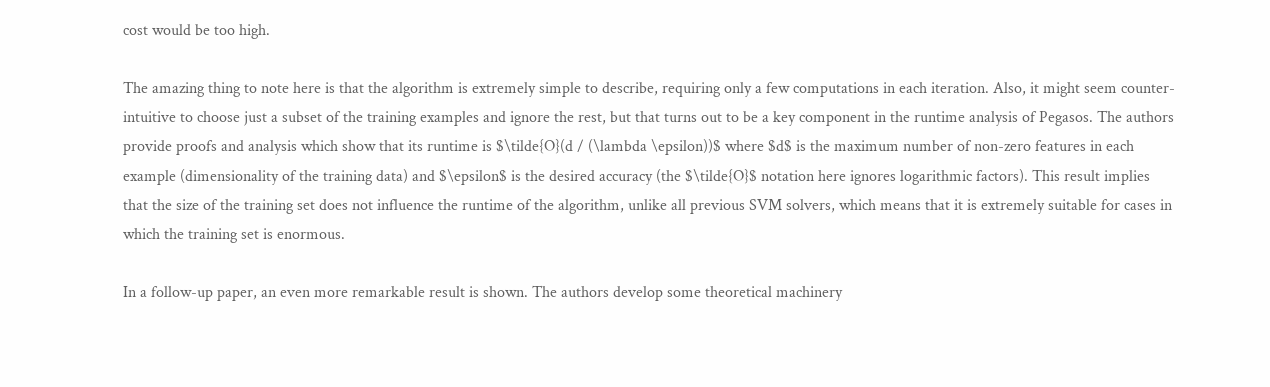cost would be too high.

The amazing thing to note here is that the algorithm is extremely simple to describe, requiring only a few computations in each iteration. Also, it might seem counter-intuitive to choose just a subset of the training examples and ignore the rest, but that turns out to be a key component in the runtime analysis of Pegasos. The authors provide proofs and analysis which show that its runtime is $\tilde{O}(d / (\lambda \epsilon))$ where $d$ is the maximum number of non-zero features in each example (dimensionality of the training data) and $\epsilon$ is the desired accuracy (the $\tilde{O}$ notation here ignores logarithmic factors). This result implies that the size of the training set does not influence the runtime of the algorithm, unlike all previous SVM solvers, which means that it is extremely suitable for cases in which the training set is enormous.

In a follow-up paper, an even more remarkable result is shown. The authors develop some theoretical machinery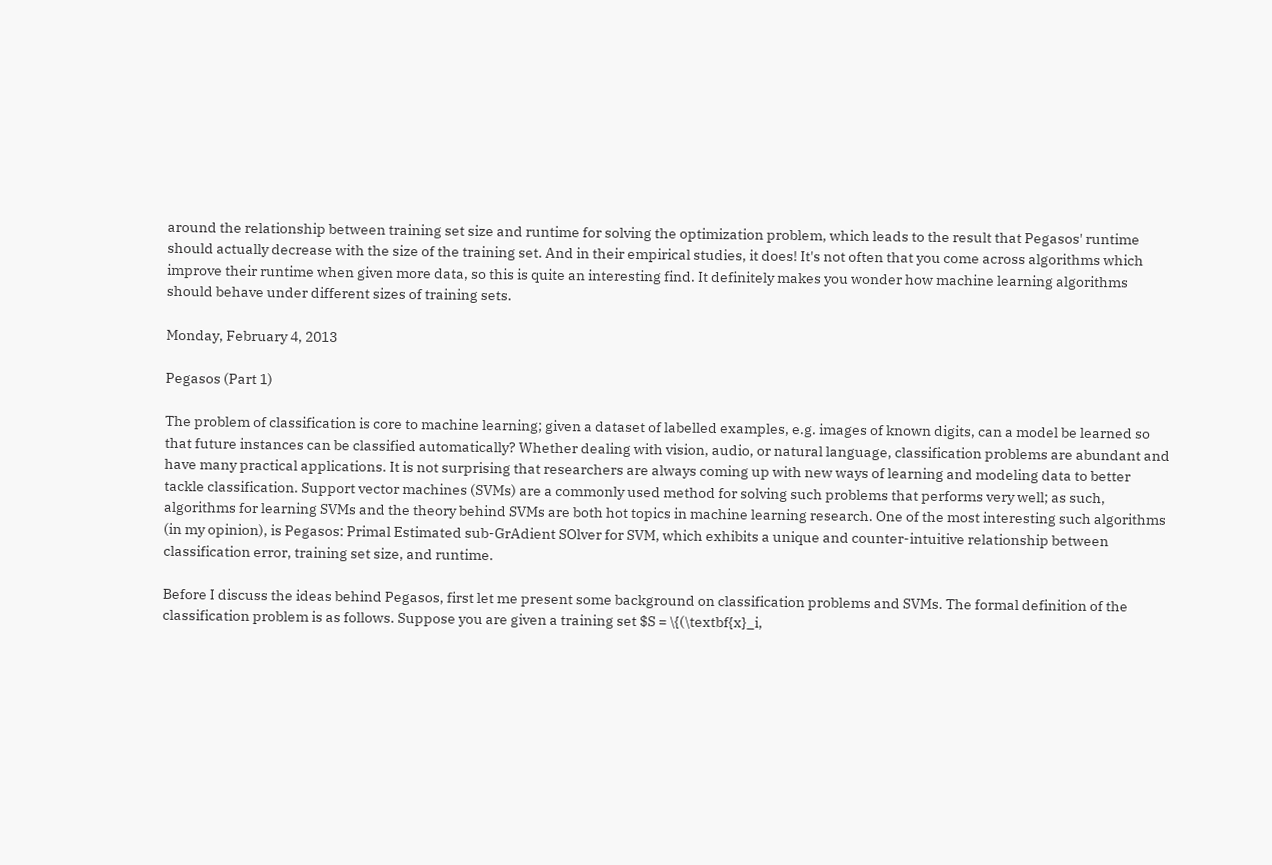around the relationship between training set size and runtime for solving the optimization problem, which leads to the result that Pegasos' runtime should actually decrease with the size of the training set. And in their empirical studies, it does! It's not often that you come across algorithms which improve their runtime when given more data, so this is quite an interesting find. It definitely makes you wonder how machine learning algorithms should behave under different sizes of training sets.

Monday, February 4, 2013

Pegasos (Part 1)

The problem of classification is core to machine learning; given a dataset of labelled examples, e.g. images of known digits, can a model be learned so that future instances can be classified automatically? Whether dealing with vision, audio, or natural language, classification problems are abundant and have many practical applications. It is not surprising that researchers are always coming up with new ways of learning and modeling data to better tackle classification. Support vector machines (SVMs) are a commonly used method for solving such problems that performs very well; as such, algorithms for learning SVMs and the theory behind SVMs are both hot topics in machine learning research. One of the most interesting such algorithms (in my opinion), is Pegasos: Primal Estimated sub-GrAdient SOlver for SVM, which exhibits a unique and counter-intuitive relationship between classification error, training set size, and runtime.

Before I discuss the ideas behind Pegasos, first let me present some background on classification problems and SVMs. The formal definition of the classification problem is as follows. Suppose you are given a training set $S = \{(\textbf{x}_i,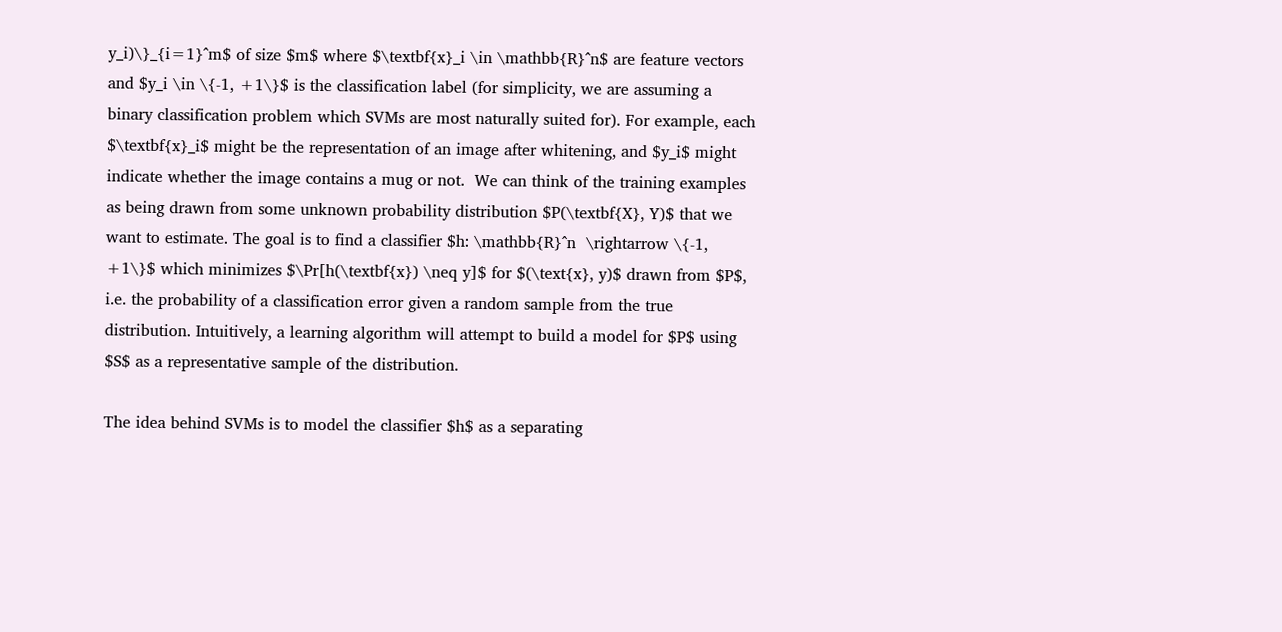y_i)\}_{i=1}^m$ of size $m$ where $\textbf{x}_i \in \mathbb{R}^n$ are feature vectors and $y_i \in \{-1, +1\}$ is the classification label (for simplicity, we are assuming a binary classification problem which SVMs are most naturally suited for). For example, each $\textbf{x}_i$ might be the representation of an image after whitening, and $y_i$ might indicate whether the image contains a mug or not.  We can think of the training examples as being drawn from some unknown probability distribution $P(\textbf{X}, Y)$ that we want to estimate. The goal is to find a classifier $h: \mathbb{R}^n  \rightarrow \{-1, +1\}$ which minimizes $\Pr[h(\textbf{x}) \neq y]$ for $(\text{x}, y)$ drawn from $P$, i.e. the probability of a classification error given a random sample from the true distribution. Intuitively, a learning algorithm will attempt to build a model for $P$ using $S$ as a representative sample of the distribution.

The idea behind SVMs is to model the classifier $h$ as a separating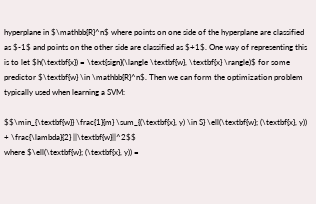hyperplane in $\mathbb{R}^n$ where points on one side of the hyperplane are classified as $-1$ and points on the other side are classified as $+1$. One way of representing this is to let $h(\textbf{x}) = \text{sign}(\langle \textbf{w}, \textbf{x} \rangle)$ for some predictor $\textbf{w} \in \mathbb{R}^n$. Then we can form the optimization problem typically used when learning a SVM:

$$\min_{\textbf{w}} \frac{1}{m} \sum_{(\textbf{x}, y) \in S} \ell(\textbf{w}; (\textbf{x}, y)) + \frac{\lambda}{2} ||\textbf{w}||^2$$
where $\ell(\textbf{w}; (\textbf{x}, y)) =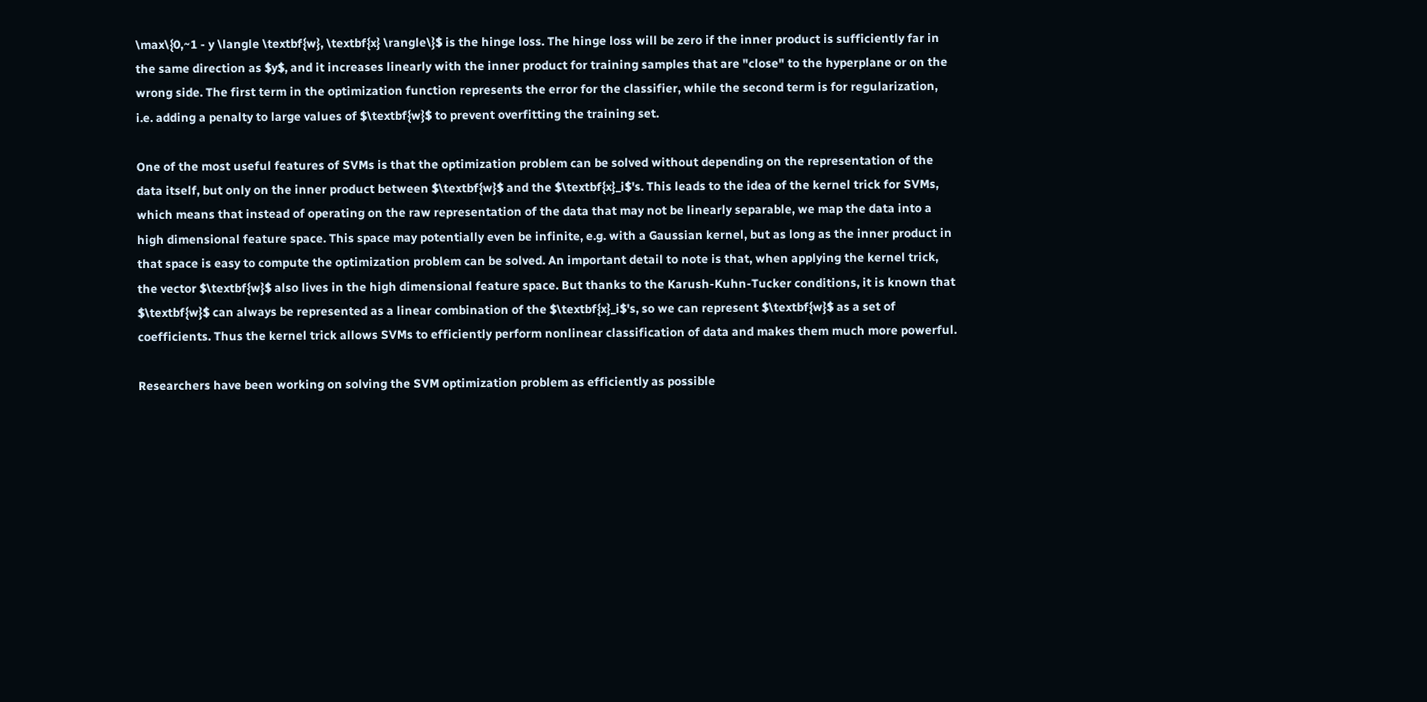\max\{0,~1 - y \langle \textbf{w}, \textbf{x} \rangle\}$ is the hinge loss. The hinge loss will be zero if the inner product is sufficiently far in the same direction as $y$, and it increases linearly with the inner product for training samples that are "close" to the hyperplane or on the wrong side. The first term in the optimization function represents the error for the classifier, while the second term is for regularization, i.e. adding a penalty to large values of $\textbf{w}$ to prevent overfitting the training set.

One of the most useful features of SVMs is that the optimization problem can be solved without depending on the representation of the data itself, but only on the inner product between $\textbf{w}$ and the $\textbf{x}_i$'s. This leads to the idea of the kernel trick for SVMs, which means that instead of operating on the raw representation of the data that may not be linearly separable, we map the data into a high dimensional feature space. This space may potentially even be infinite, e.g. with a Gaussian kernel, but as long as the inner product in that space is easy to compute the optimization problem can be solved. An important detail to note is that, when applying the kernel trick, the vector $\textbf{w}$ also lives in the high dimensional feature space. But thanks to the Karush-Kuhn-Tucker conditions, it is known that $\textbf{w}$ can always be represented as a linear combination of the $\textbf{x}_i$'s, so we can represent $\textbf{w}$ as a set of coefficients. Thus the kernel trick allows SVMs to efficiently perform nonlinear classification of data and makes them much more powerful.

Researchers have been working on solving the SVM optimization problem as efficiently as possible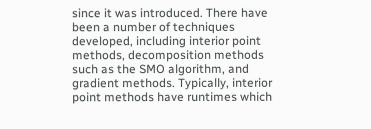since it was introduced. There have been a number of techniques developed, including interior point methods, decomposition methods such as the SMO algorithm, and gradient methods. Typically, interior point methods have runtimes which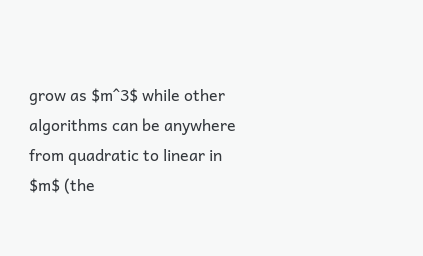grow as $m^3$ while other algorithms can be anywhere from quadratic to linear in $m$ (the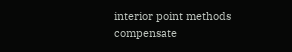interior point methods compensate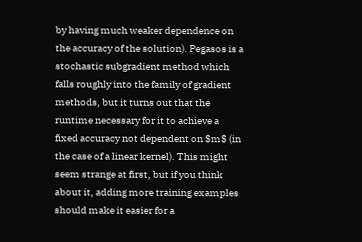by having much weaker dependence on the accuracy of the solution). Pegasos is a stochastic subgradient method which falls roughly into the family of gradient methods, but it turns out that the runtime necessary for it to achieve a fixed accuracy not dependent on $m$ (in the case of a linear kernel). This might seem strange at first, but if you think about it, adding more training examples should make it easier for a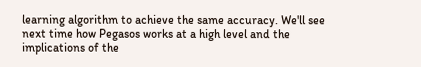learning algorithm to achieve the same accuracy. We'll see next time how Pegasos works at a high level and the implications of the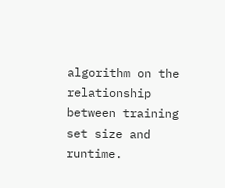algorithm on the relationship between training set size and runtime.